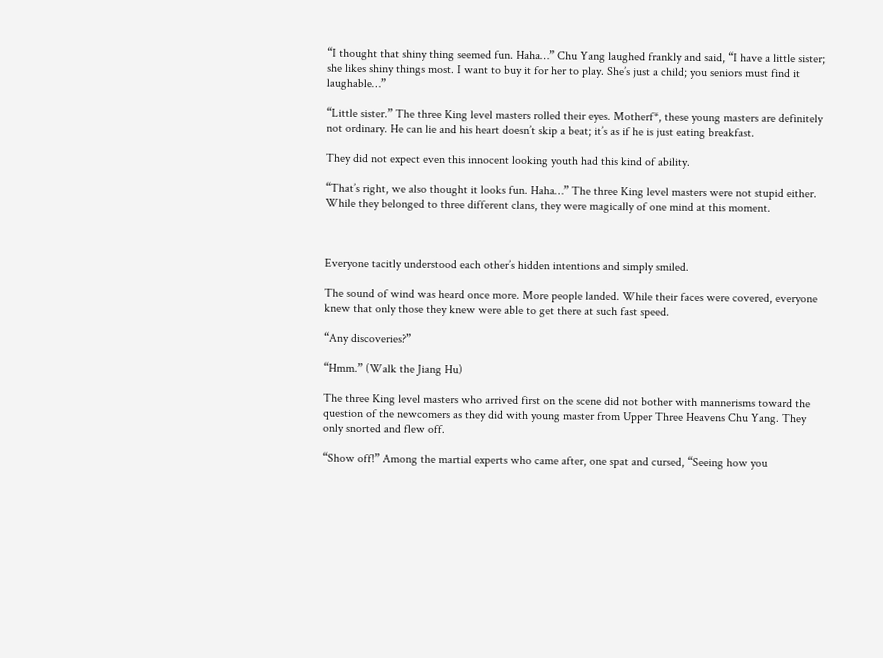“I thought that shiny thing seemed fun. Haha…” Chu Yang laughed frankly and said, “I have a little sister; she likes shiny things most. I want to buy it for her to play. She’s just a child; you seniors must find it laughable…”

“Little sister.” The three King level masters rolled their eyes. Motherf*, these young masters are definitely not ordinary. He can lie and his heart doesn’t skip a beat; it’s as if he is just eating breakfast.

They did not expect even this innocent looking youth had this kind of ability.

“That’s right, we also thought it looks fun. Haha…” The three King level masters were not stupid either. While they belonged to three different clans, they were magically of one mind at this moment.



Everyone tacitly understood each other’s hidden intentions and simply smiled.

The sound of wind was heard once more. More people landed. While their faces were covered, everyone knew that only those they knew were able to get there at such fast speed.

“Any discoveries?”

“Hmm.” (Walk the Jiang Hu)

The three King level masters who arrived first on the scene did not bother with mannerisms toward the question of the newcomers as they did with young master from Upper Three Heavens Chu Yang. They only snorted and flew off.

“Show off!” Among the martial experts who came after, one spat and cursed, “Seeing how you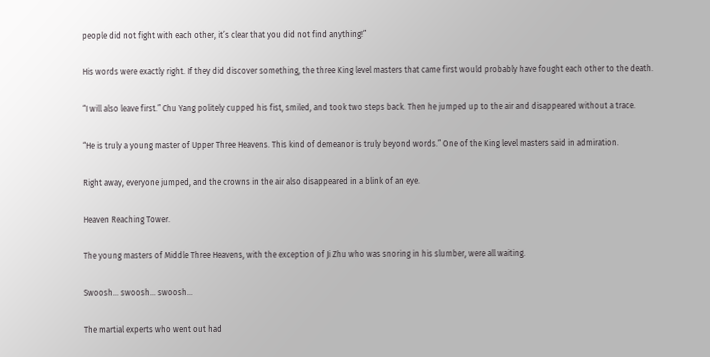people did not fight with each other, it’s clear that you did not find anything!”

His words were exactly right. If they did discover something, the three King level masters that came first would probably have fought each other to the death.

“I will also leave first.” Chu Yang politely cupped his fist, smiled, and took two steps back. Then he jumped up to the air and disappeared without a trace.

“He is truly a young master of Upper Three Heavens. This kind of demeanor is truly beyond words.” One of the King level masters said in admiration.

Right away, everyone jumped, and the crowns in the air also disappeared in a blink of an eye.

Heaven Reaching Tower.

The young masters of Middle Three Heavens, with the exception of Ji Zhu who was snoring in his slumber, were all waiting.

Swoosh… swoosh… swoosh…

The martial experts who went out had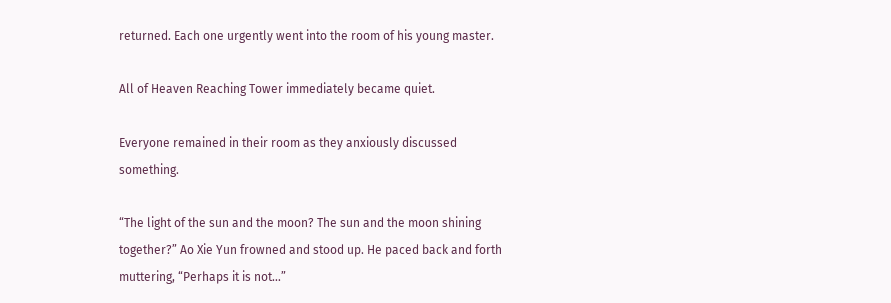returned. Each one urgently went into the room of his young master.

All of Heaven Reaching Tower immediately became quiet.

Everyone remained in their room as they anxiously discussed something.

“The light of the sun and the moon? The sun and the moon shining together?” Ao Xie Yun frowned and stood up. He paced back and forth muttering, “Perhaps it is not…”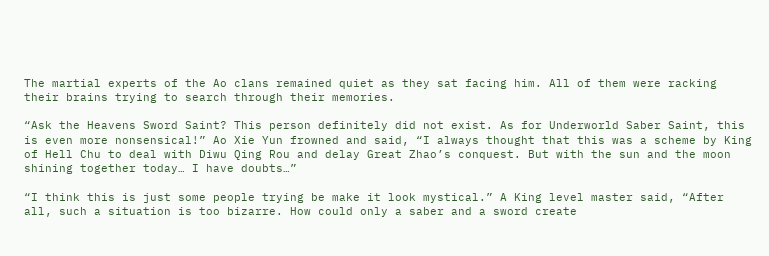The martial experts of the Ao clans remained quiet as they sat facing him. All of them were racking their brains trying to search through their memories.

“Ask the Heavens Sword Saint? This person definitely did not exist. As for Underworld Saber Saint, this is even more nonsensical!” Ao Xie Yun frowned and said, “I always thought that this was a scheme by King of Hell Chu to deal with Diwu Qing Rou and delay Great Zhao’s conquest. But with the sun and the moon shining together today… I have doubts…”

“I think this is just some people trying be make it look mystical.” A King level master said, “After all, such a situation is too bizarre. How could only a saber and a sword create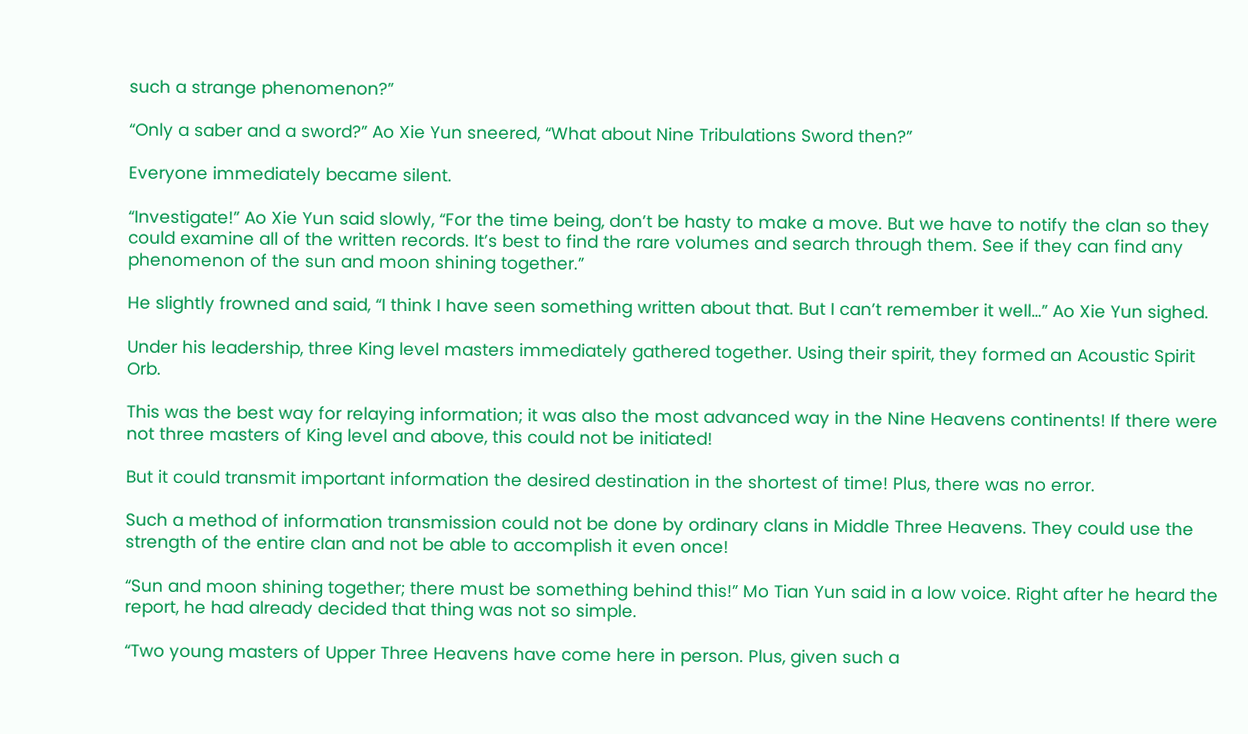such a strange phenomenon?”

“Only a saber and a sword?” Ao Xie Yun sneered, “What about Nine Tribulations Sword then?”

Everyone immediately became silent.

“Investigate!” Ao Xie Yun said slowly, “For the time being, don’t be hasty to make a move. But we have to notify the clan so they could examine all of the written records. It’s best to find the rare volumes and search through them. See if they can find any phenomenon of the sun and moon shining together.”

He slightly frowned and said, “I think I have seen something written about that. But I can’t remember it well…” Ao Xie Yun sighed.

Under his leadership, three King level masters immediately gathered together. Using their spirit, they formed an Acoustic Spirit Orb.

This was the best way for relaying information; it was also the most advanced way in the Nine Heavens continents! If there were not three masters of King level and above, this could not be initiated!

But it could transmit important information the desired destination in the shortest of time! Plus, there was no error.

Such a method of information transmission could not be done by ordinary clans in Middle Three Heavens. They could use the strength of the entire clan and not be able to accomplish it even once!

“Sun and moon shining together; there must be something behind this!” Mo Tian Yun said in a low voice. Right after he heard the report, he had already decided that thing was not so simple.

“Two young masters of Upper Three Heavens have come here in person. Plus, given such a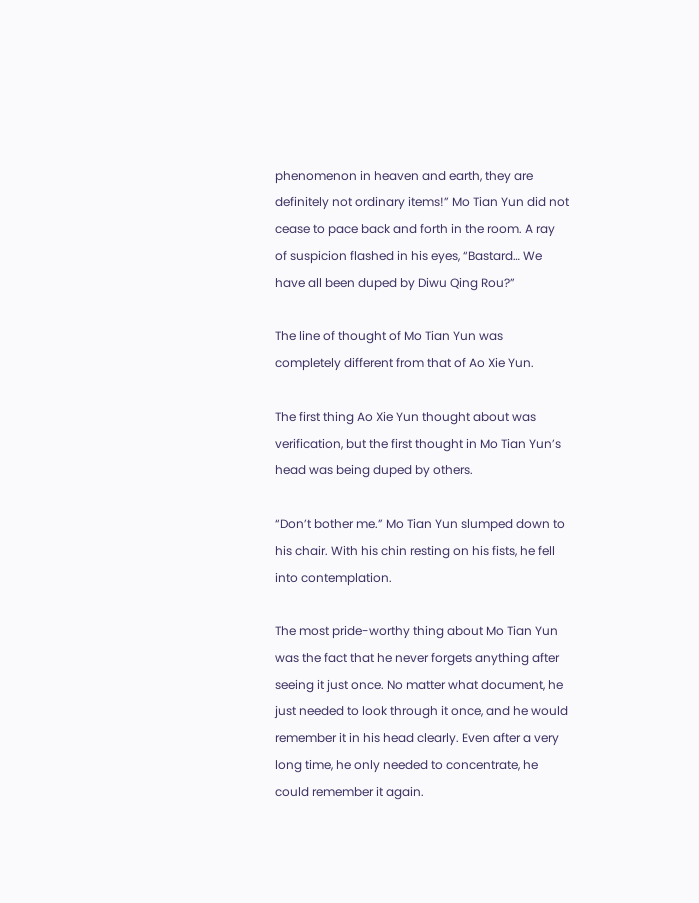phenomenon in heaven and earth, they are definitely not ordinary items!” Mo Tian Yun did not cease to pace back and forth in the room. A ray of suspicion flashed in his eyes, “Bastard… We have all been duped by Diwu Qing Rou?”

The line of thought of Mo Tian Yun was completely different from that of Ao Xie Yun.

The first thing Ao Xie Yun thought about was verification, but the first thought in Mo Tian Yun’s head was being duped by others.

“Don’t bother me.” Mo Tian Yun slumped down to his chair. With his chin resting on his fists, he fell into contemplation.

The most pride-worthy thing about Mo Tian Yun was the fact that he never forgets anything after seeing it just once. No matter what document, he just needed to look through it once, and he would remember it in his head clearly. Even after a very long time, he only needed to concentrate, he could remember it again.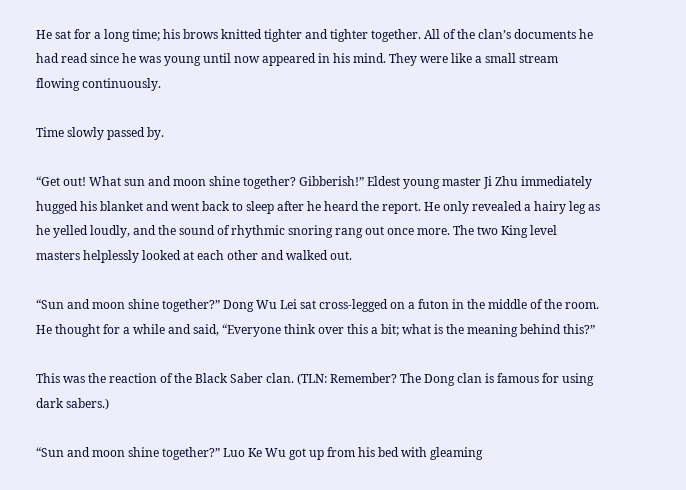He sat for a long time; his brows knitted tighter and tighter together. All of the clan’s documents he had read since he was young until now appeared in his mind. They were like a small stream flowing continuously.

Time slowly passed by.

“Get out! What sun and moon shine together? Gibberish!” Eldest young master Ji Zhu immediately hugged his blanket and went back to sleep after he heard the report. He only revealed a hairy leg as he yelled loudly, and the sound of rhythmic snoring rang out once more. The two King level masters helplessly looked at each other and walked out.

“Sun and moon shine together?” Dong Wu Lei sat cross-legged on a futon in the middle of the room. He thought for a while and said, “Everyone think over this a bit; what is the meaning behind this?”

This was the reaction of the Black Saber clan. (TLN: Remember? The Dong clan is famous for using dark sabers.)

“Sun and moon shine together?” Luo Ke Wu got up from his bed with gleaming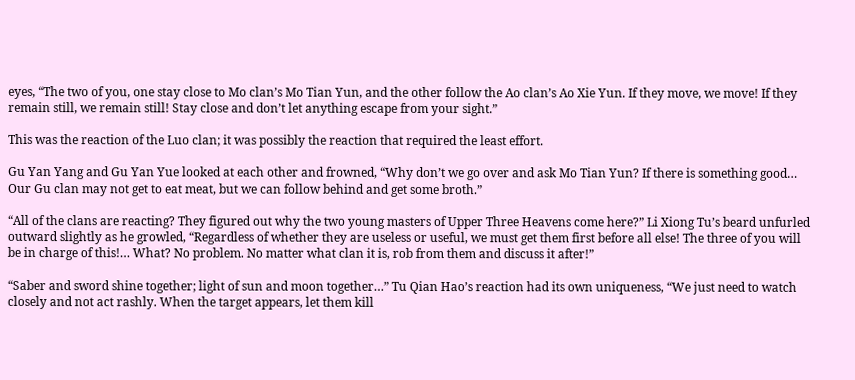eyes, “The two of you, one stay close to Mo clan’s Mo Tian Yun, and the other follow the Ao clan’s Ao Xie Yun. If they move, we move! If they remain still, we remain still! Stay close and don’t let anything escape from your sight.”

This was the reaction of the Luo clan; it was possibly the reaction that required the least effort.

Gu Yan Yang and Gu Yan Yue looked at each other and frowned, “Why don’t we go over and ask Mo Tian Yun? If there is something good… Our Gu clan may not get to eat meat, but we can follow behind and get some broth.”

“All of the clans are reacting? They figured out why the two young masters of Upper Three Heavens come here?” Li Xiong Tu’s beard unfurled outward slightly as he growled, “Regardless of whether they are useless or useful, we must get them first before all else! The three of you will be in charge of this!… What? No problem. No matter what clan it is, rob from them and discuss it after!”

“Saber and sword shine together; light of sun and moon together…” Tu Qian Hao’s reaction had its own uniqueness, “We just need to watch closely and not act rashly. When the target appears, let them kill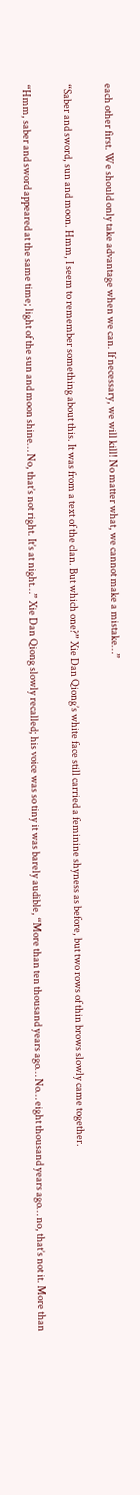each other first. We should only take advantage when we can. If necessary, we will kill! No matter what, we cannot make a mistake…”

“Saber and sword, sun and moon. Hmm, I seem to remember something about this. It was from a text of the clan. But which one?” Xie Dan Qiong’s white face still carried a feminine shyness as before, but two rows of thin brows slowly came together.

“Hmm, saber and sword appeared at the same time; light of the sun and moon shine… No, that’s not right. It’s at night…” Xie Dan Qiong slowly recalled; his voice was so tiny it was barely audible, “More than ten thousand years ago… No… eight thousand years ago… no, that’s not it. More than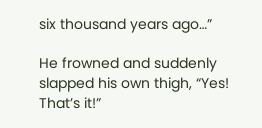six thousand years ago…”

He frowned and suddenly slapped his own thigh, “Yes! That’s it!”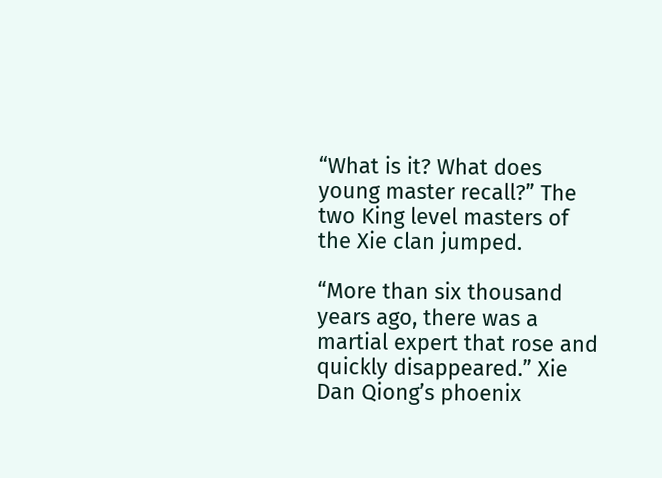“What is it? What does young master recall?” The two King level masters of the Xie clan jumped.

“More than six thousand years ago, there was a martial expert that rose and quickly disappeared.” Xie Dan Qiong’s phoenix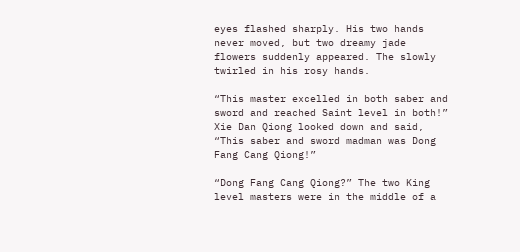eyes flashed sharply. His two hands never moved, but two dreamy jade flowers suddenly appeared. The slowly twirled in his rosy hands.

“This master excelled in both saber and sword and reached Saint level in both!” Xie Dan Qiong looked down and said, “This saber and sword madman was Dong Fang Cang Qiong!”

“Dong Fang Cang Qiong?” The two King level masters were in the middle of a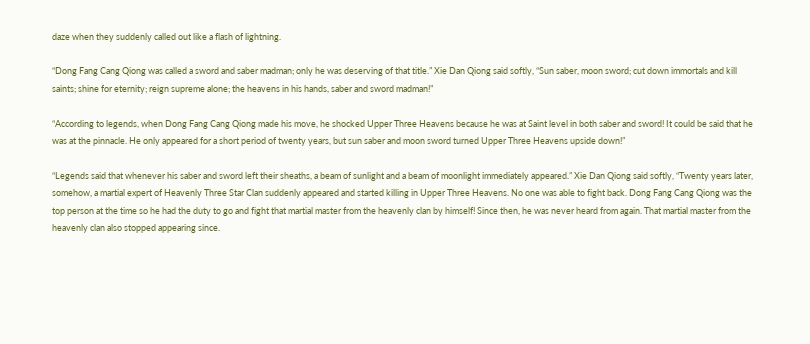daze when they suddenly called out like a flash of lightning.

“Dong Fang Cang Qiong was called a sword and saber madman; only he was deserving of that title.” Xie Dan Qiong said softly, “Sun saber, moon sword; cut down immortals and kill saints; shine for eternity; reign supreme alone; the heavens in his hands, saber and sword madman!”

“According to legends, when Dong Fang Cang Qiong made his move, he shocked Upper Three Heavens because he was at Saint level in both saber and sword! It could be said that he was at the pinnacle. He only appeared for a short period of twenty years, but sun saber and moon sword turned Upper Three Heavens upside down!”

“Legends said that whenever his saber and sword left their sheaths, a beam of sunlight and a beam of moonlight immediately appeared.” Xie Dan Qiong said softly, “Twenty years later, somehow, a martial expert of Heavenly Three Star Clan suddenly appeared and started killing in Upper Three Heavens. No one was able to fight back. Dong Fang Cang Qiong was the top person at the time so he had the duty to go and fight that martial master from the heavenly clan by himself! Since then, he was never heard from again. That martial master from the heavenly clan also stopped appearing since.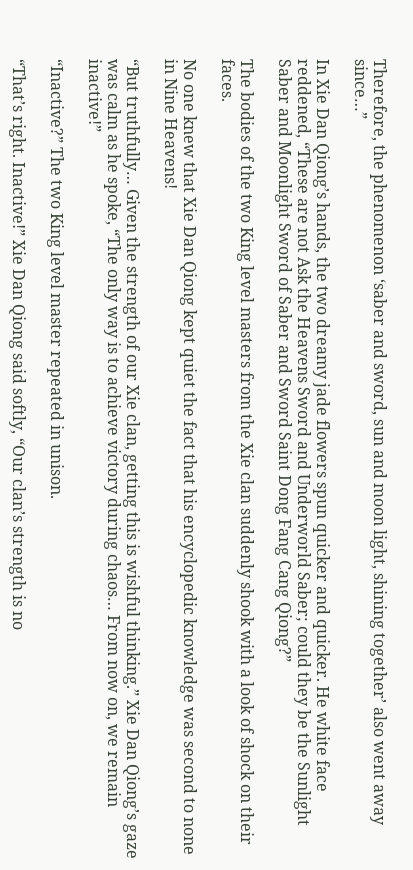Therefore, the phenomenon ‘saber and sword, sun and moon light, shining together’ also went away since…”

In Xie Dan Qiong’s hands, the two dreamy jade flowers spun quicker and quicker. He white face reddened, “These are not Ask the Heavens Sword and Underworld Saber; could they be the Sunlight Saber and Moonlight Sword of Saber and Sword Saint Dong Fang Cang Qiong?”

The bodies of the two King level masters from the Xie clan suddenly shook with a look of shock on their faces.

No one knew that Xie Dan Qiong kept quiet the fact that his encyclopedic knowledge was second to none in Nine Heavens!

“But truthfully… Given the strength of our Xie clan, getting this is wishful thinking.” Xie Dan Qiong’s gaze was calm as he spoke, “The only way is to achieve victory during chaos… From now on, we remain inactive!”

“Inactive?” The two King level master repeated in unison.

“That’s right. Inactive!” Xie Dan Qiong said softly, “Our clan’s strength is no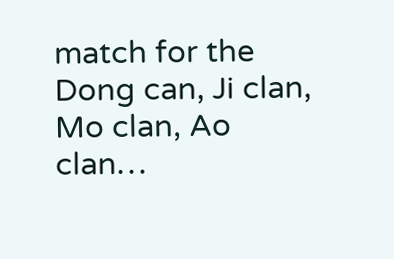match for the Dong can, Ji clan, Mo clan, Ao clan…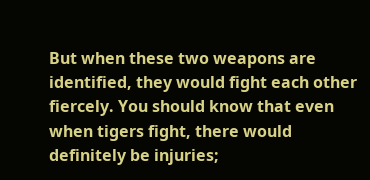But when these two weapons are identified, they would fight each other fiercely. You should know that even when tigers fight, there would definitely be injuries;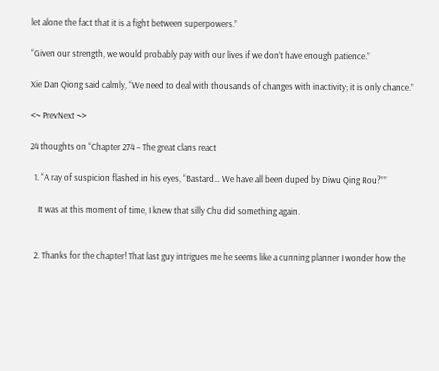let alone the fact that it is a fight between superpowers.”

“Given our strength, we would probably pay with our lives if we don’t have enough patience.”

Xie Dan Qiong said calmly, “We need to deal with thousands of changes with inactivity; it is only chance.”

<~ PrevNext ~>

24 thoughts on “Chapter 274 – The great clans react

  1. “A ray of suspicion flashed in his eyes, “Bastard… We have all been duped by Diwu Qing Rou?””

    It was at this moment of time, I knew that silly Chu did something again.


  2. Thanks for the chapter! That last guy intrigues me he seems like a cunning planner I wonder how the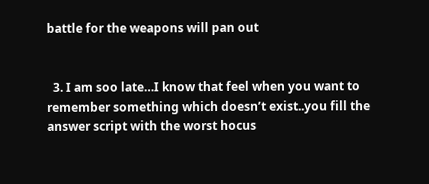battle for the weapons will pan out


  3. I am soo late…I know that feel when you want to remember something which doesn’t exist..you fill the answer script with the worst hocus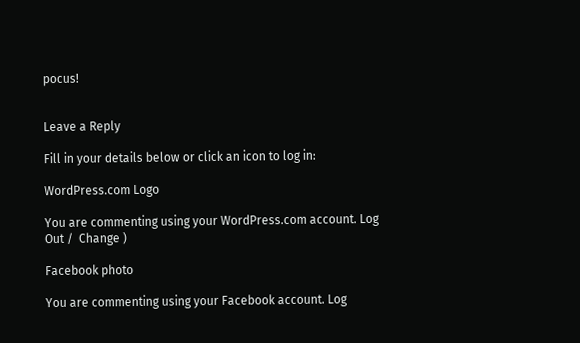pocus!


Leave a Reply

Fill in your details below or click an icon to log in:

WordPress.com Logo

You are commenting using your WordPress.com account. Log Out /  Change )

Facebook photo

You are commenting using your Facebook account. Log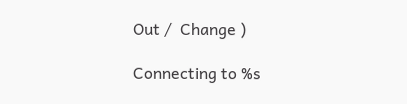Out /  Change )

Connecting to %s